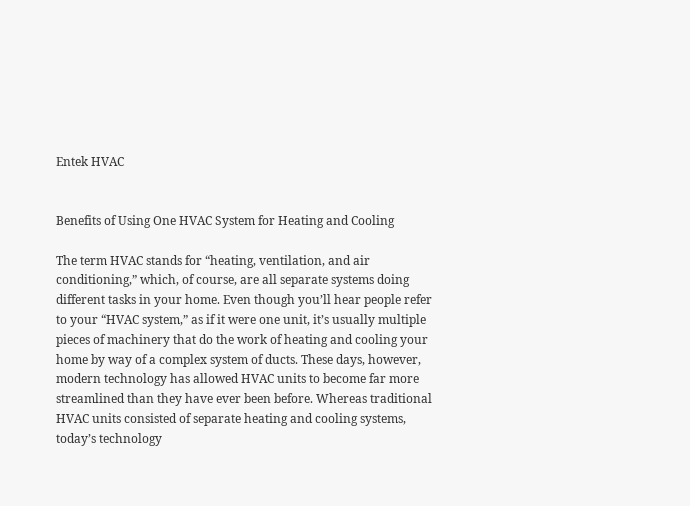Entek HVAC


Benefits of Using One HVAC System for Heating and Cooling

The term HVAC stands for “heating, ventilation, and air conditioning,” which, of course, are all separate systems doing different tasks in your home. Even though you’ll hear people refer to your “HVAC system,” as if it were one unit, it’s usually multiple pieces of machinery that do the work of heating and cooling your home by way of a complex system of ducts. These days, however, modern technology has allowed HVAC units to become far more streamlined than they have ever been before. Whereas traditional HVAC units consisted of separate heating and cooling systems, today’s technology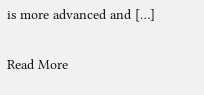is more advanced and […]

Read More